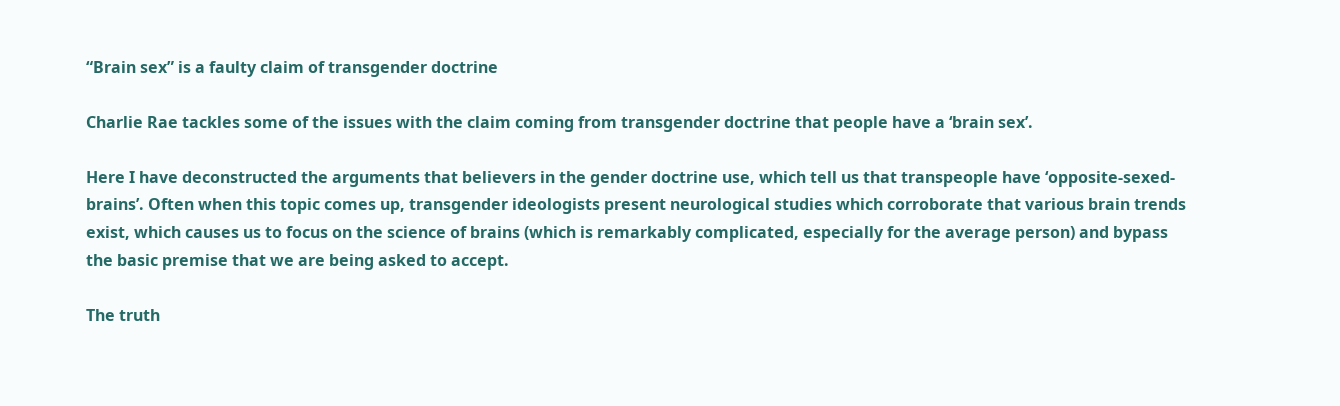“Brain sex” is a faulty claim of transgender doctrine

Charlie Rae tackles some of the issues with the claim coming from transgender doctrine that people have a ‘brain sex’.

Here I have deconstructed the arguments that believers in the gender doctrine use, which tell us that transpeople have ‘opposite-sexed-brains’. Often when this topic comes up, transgender ideologists present neurological studies which corroborate that various brain trends exist, which causes us to focus on the science of brains (which is remarkably complicated, especially for the average person) and bypass the basic premise that we are being asked to accept.

The truth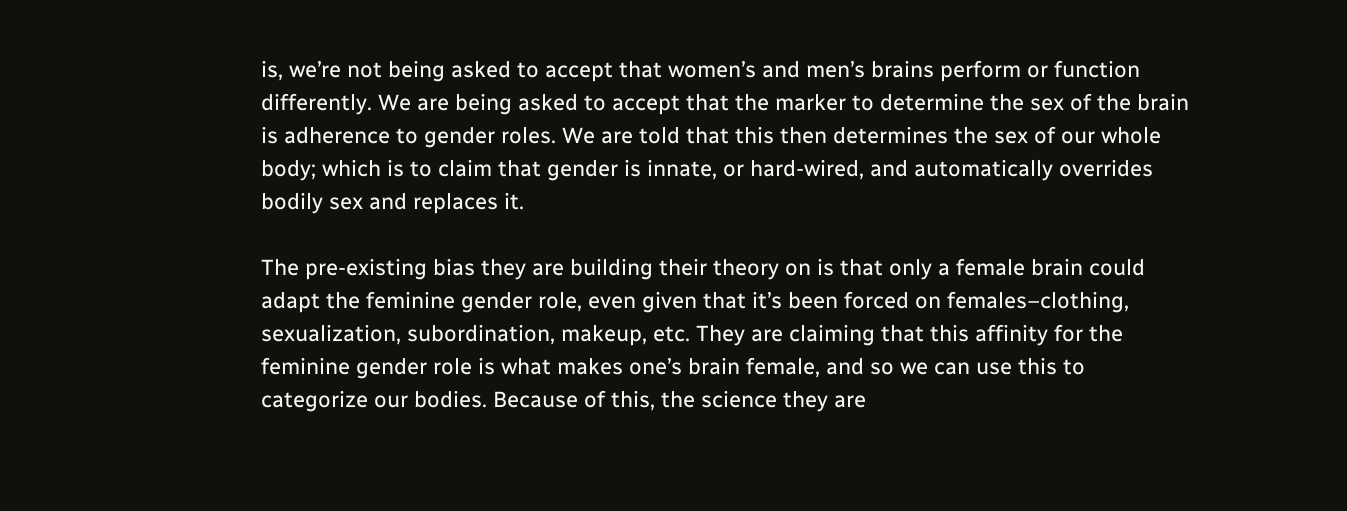is, we’re not being asked to accept that women’s and men’s brains perform or function differently. We are being asked to accept that the marker to determine the sex of the brain is adherence to gender roles. We are told that this then determines the sex of our whole body; which is to claim that gender is innate, or hard-wired, and automatically overrides bodily sex and replaces it.

The pre-existing bias they are building their theory on is that only a female brain could adapt the feminine gender role, even given that it’s been forced on females–clothing, sexualization, subordination, makeup, etc. They are claiming that this affinity for the feminine gender role is what makes one’s brain female, and so we can use this to categorize our bodies. Because of this, the science they are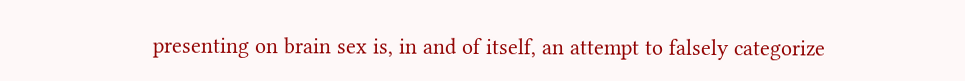presenting on brain sex is, in and of itself, an attempt to falsely categorize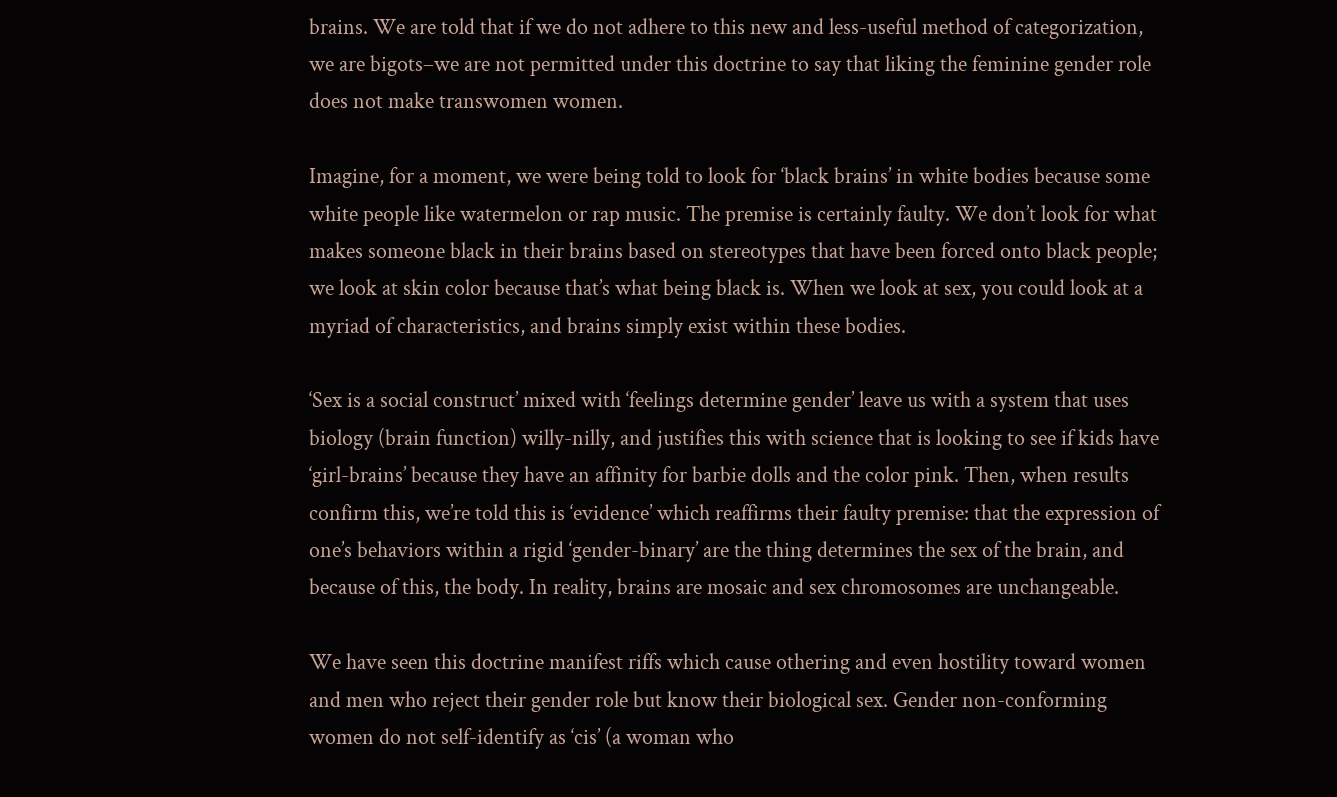brains. We are told that if we do not adhere to this new and less-useful method of categorization, we are bigots–we are not permitted under this doctrine to say that liking the feminine gender role does not make transwomen women.

Imagine, for a moment, we were being told to look for ‘black brains’ in white bodies because some white people like watermelon or rap music. The premise is certainly faulty. We don’t look for what makes someone black in their brains based on stereotypes that have been forced onto black people; we look at skin color because that’s what being black is. When we look at sex, you could look at a myriad of characteristics, and brains simply exist within these bodies.

‘Sex is a social construct’ mixed with ‘feelings determine gender’ leave us with a system that uses biology (brain function) willy-nilly, and justifies this with science that is looking to see if kids have ‘girl-brains’ because they have an affinity for barbie dolls and the color pink. Then, when results confirm this, we’re told this is ‘evidence’ which reaffirms their faulty premise: that the expression of one’s behaviors within a rigid ‘gender-binary’ are the thing determines the sex of the brain, and because of this, the body. In reality, brains are mosaic and sex chromosomes are unchangeable.

We have seen this doctrine manifest riffs which cause othering and even hostility toward women and men who reject their gender role but know their biological sex. Gender non-conforming women do not self-identify as ‘cis’ (a woman who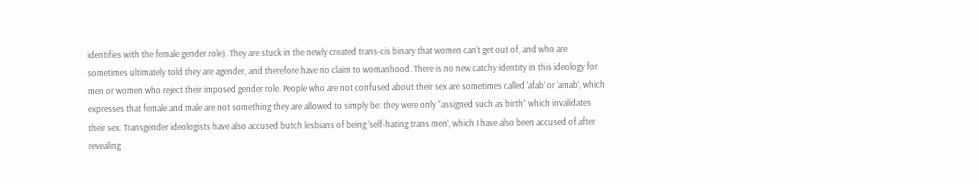identifies with the female gender role). They are stuck in the newly created trans-cis binary that women can’t get out of, and who are sometimes ultimately told they are agender, and therefore have no claim to womanhood. There is no new catchy identity in this ideology for men or women who reject their imposed gender role. People who are not confused about their sex are sometimes called ‘afab’ or ‘amab’, which expresses that female and male are not something they are allowed to simply be: they were only “assigned such as birth” which invalidates their sex. Transgender ideologists have also accused butch lesbians of being ‘self-hating trans men’, which I have also been accused of after revealing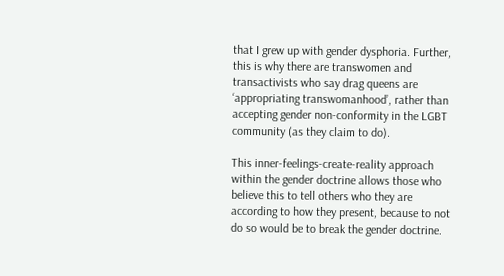that I grew up with gender dysphoria. Further, this is why there are transwomen and transactivists who say drag queens are ‘appropriating transwomanhood’, rather than accepting gender non-conformity in the LGBT community (as they claim to do).

This inner-feelings-create-reality approach within the gender doctrine allows those who believe this to tell others who they are according to how they present, because to not do so would be to break the gender doctrine.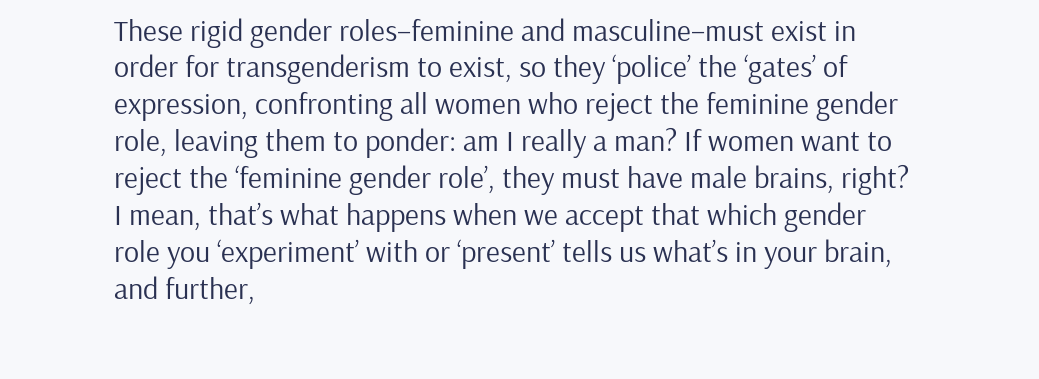These rigid gender roles–feminine and masculine–must exist in order for transgenderism to exist, so they ‘police’ the ‘gates’ of expression, confronting all women who reject the feminine gender role, leaving them to ponder: am I really a man? If women want to reject the ‘feminine gender role’, they must have male brains, right? I mean, that’s what happens when we accept that which gender role you ‘experiment’ with or ‘present’ tells us what’s in your brain, and further,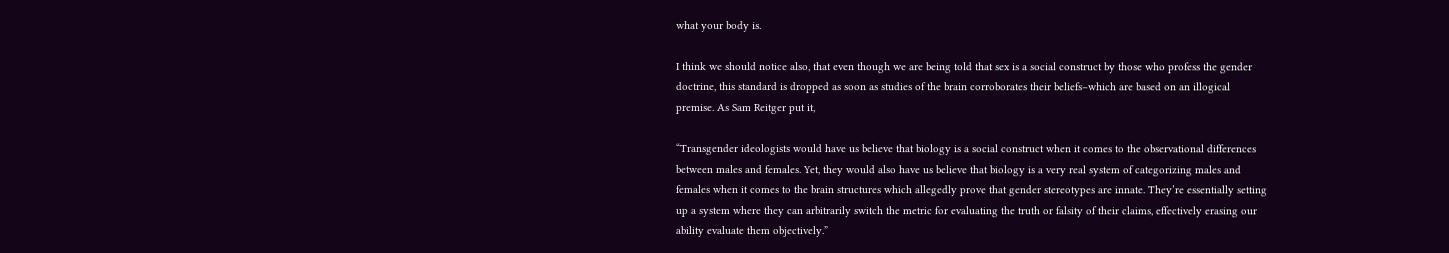what your body is.

I think we should notice also, that even though we are being told that sex is a social construct by those who profess the gender doctrine, this standard is dropped as soon as studies of the brain corroborates their beliefs–which are based on an illogical premise. As Sam Reitger put it,

“Transgender ideologists would have us believe that biology is a social construct when it comes to the observational differences between males and females. Yet, they would also have us believe that biology is a very real system of categorizing males and females when it comes to the brain structures which allegedly prove that gender stereotypes are innate. They’re essentially setting up a system where they can arbitrarily switch the metric for evaluating the truth or falsity of their claims, effectively erasing our ability evaluate them objectively.”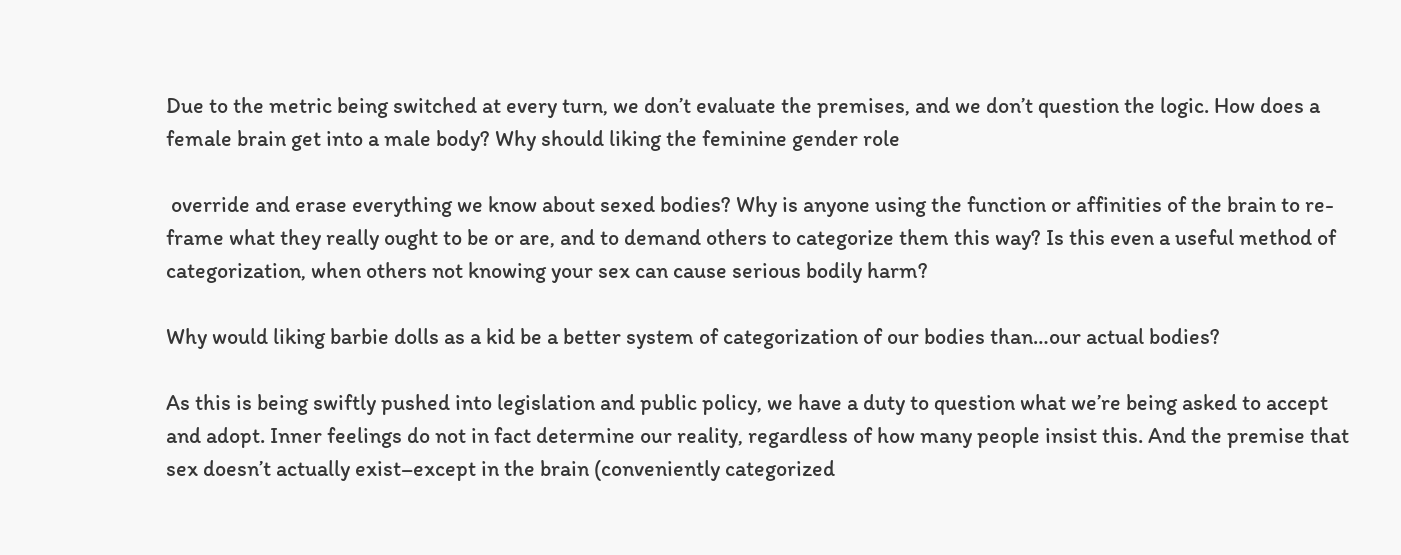Due to the metric being switched at every turn, we don’t evaluate the premises, and we don’t question the logic. How does a female brain get into a male body? Why should liking the feminine gender role

 override and erase everything we know about sexed bodies? Why is anyone using the function or affinities of the brain to re-frame what they really ought to be or are, and to demand others to categorize them this way? Is this even a useful method of categorization, when others not knowing your sex can cause serious bodily harm?

Why would liking barbie dolls as a kid be a better system of categorization of our bodies than…our actual bodies?

As this is being swiftly pushed into legislation and public policy, we have a duty to question what we’re being asked to accept and adopt. Inner feelings do not in fact determine our reality, regardless of how many people insist this. And the premise that sex doesn’t actually exist–except in the brain (conveniently categorized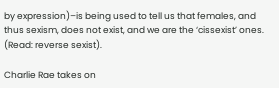by expression)–is being used to tell us that females, and thus sexism, does not exist, and we are the ‘cissexist’ ones. (Read: reverse sexist).

Charlie Rae takes on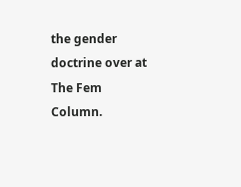the gender doctrine over at The Fem Column.